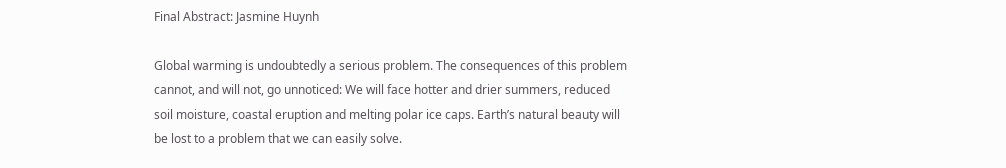Final Abstract: Jasmine Huynh

Global warming is undoubtedly a serious problem. The consequences of this problem cannot, and will not, go unnoticed: We will face hotter and drier summers, reduced soil moisture, coastal eruption and melting polar ice caps. Earth’s natural beauty will be lost to a problem that we can easily solve.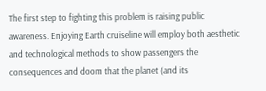The first step to fighting this problem is raising public awareness. Enjoying Earth cruiseline will employ both aesthetic and technological methods to show passengers the consequences and doom that the planet (and its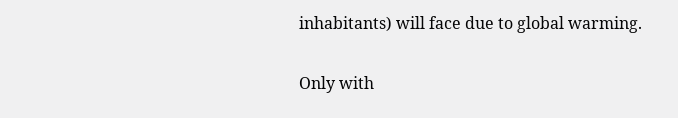inhabitants) will face due to global warming.

Only with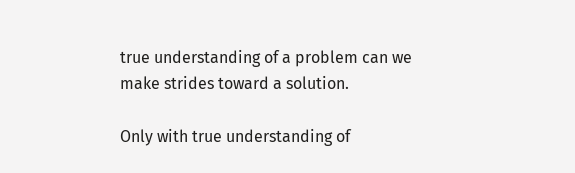true understanding of a problem can we make strides toward a solution.

Only with true understanding of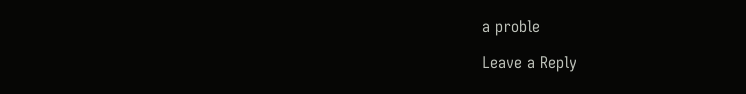a proble

Leave a Reply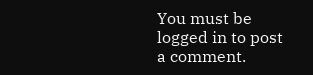You must be logged in to post a comment.